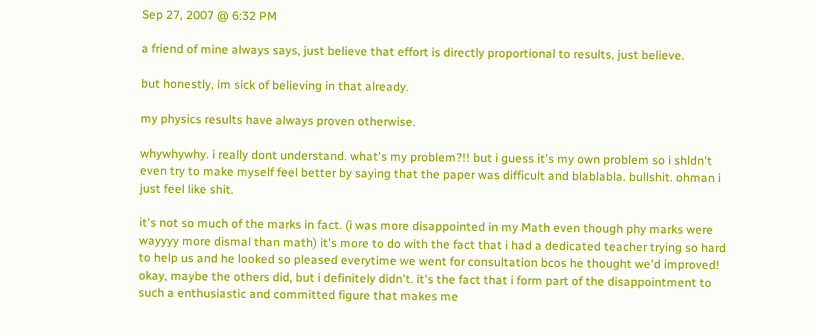Sep 27, 2007 @ 6:32 PM

a friend of mine always says, just believe that effort is directly proportional to results, just believe.

but honestly, im sick of believing in that already.

my physics results have always proven otherwise.

whywhywhy. i really dont understand. what's my problem?!! but i guess it's my own problem so i shldn't even try to make myself feel better by saying that the paper was difficult and blablabla. bullshit. ohman i just feel like shit.

it's not so much of the marks in fact. (i was more disappointed in my Math even though phy marks were wayyyy more dismal than math) it's more to do with the fact that i had a dedicated teacher trying so hard to help us and he looked so pleased everytime we went for consultation bcos he thought we'd improved! okay, maybe the others did, but i definitely didn't. it's the fact that i form part of the disappointment to such a enthusiastic and committed figure that makes me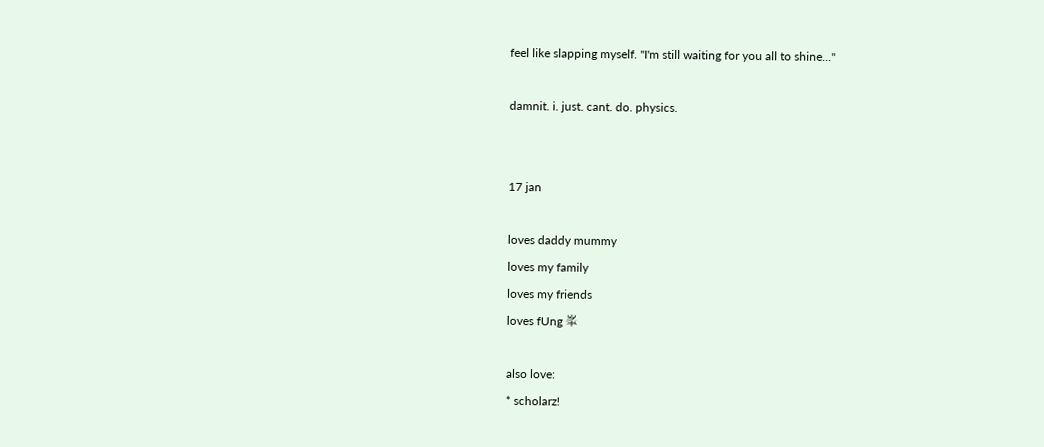feel like slapping myself. "I'm still waiting for you all to shine..."

damnit. i. just. cant. do. physics.


17 jan

loves daddy mummy
loves my family
loves my friends
loves fUng 峯

also love:
* scholarz!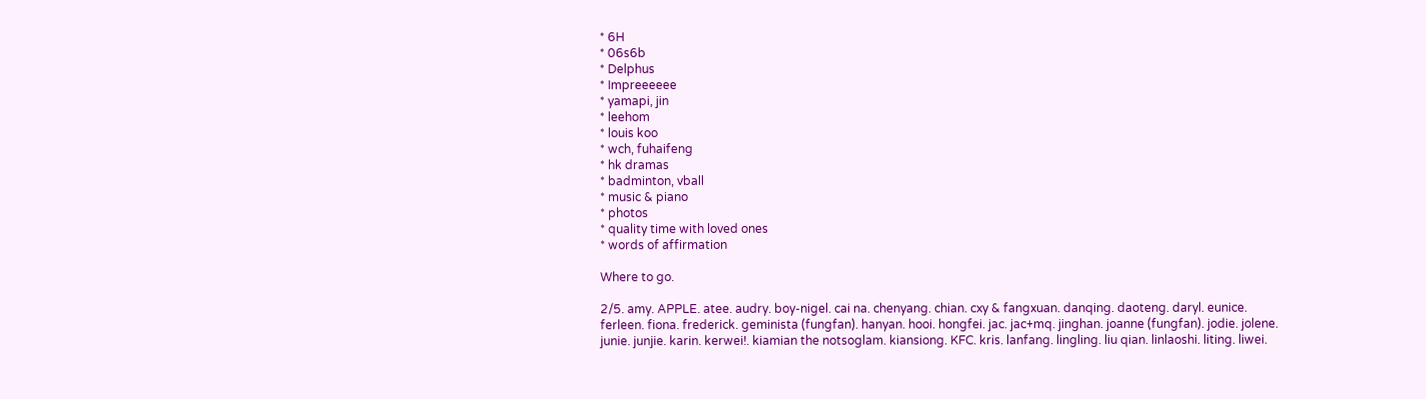* 6H
* 06s6b
* Delphus
* Impreeeeee
* yamapi, jin
* leehom
* louis koo
* wch, fuhaifeng
* hk dramas
* badminton, vball
* music & piano
* photos
* quality time with loved ones
* words of affirmation

Where to go.

2/5. amy. APPLE. atee. audry. boy-nigel. cai na. chenyang. chian. cxy & fangxuan. danqing. daoteng. daryl. eunice. ferleen. fiona. frederick. geminista (fungfan). hanyan. hooi. hongfei. jac. jac+mq. jinghan. joanne (fungfan). jodie. jolene. junie. junjie. karin. kerwei!. kiamian the notsoglam. kiansiong. KFC. kris. lanfang. lingling. liu qian. linlaoshi. liting. liwei.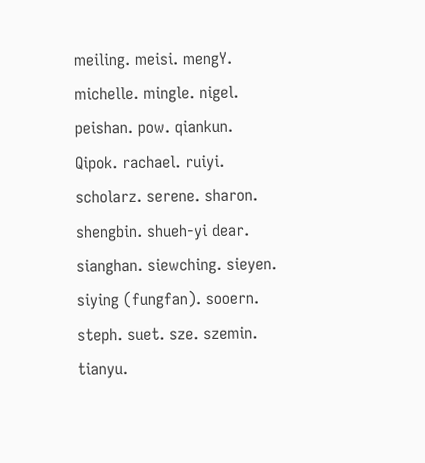meiling. meisi. mengY. michelle. mingle. nigel. peishan. pow. qiankun. Qipok. rachael. ruiyi. scholarz. serene. sharon. shengbin. shueh-yi dear. sianghan. siewching. sieyen. siying (fungfan). sooern. steph. suet. sze. szemin. tianyu.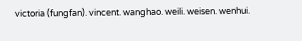victoria (fungfan). vincent. wanghao. weili. weisen. wenhui.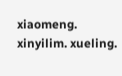xiaomeng. xinyilim. xueling.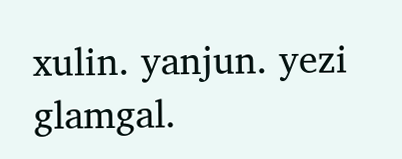xulin. yanjun. yezi glamgal.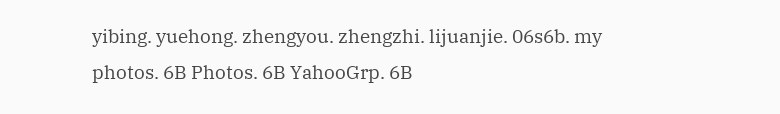yibing. yuehong. zhengyou. zhengzhi. lijuanjie. 06s6b. my photos. 6B Photos. 6B YahooGrp. 6B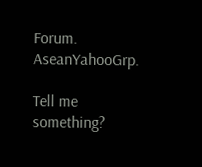Forum. AseanYahooGrp.

Tell me something?